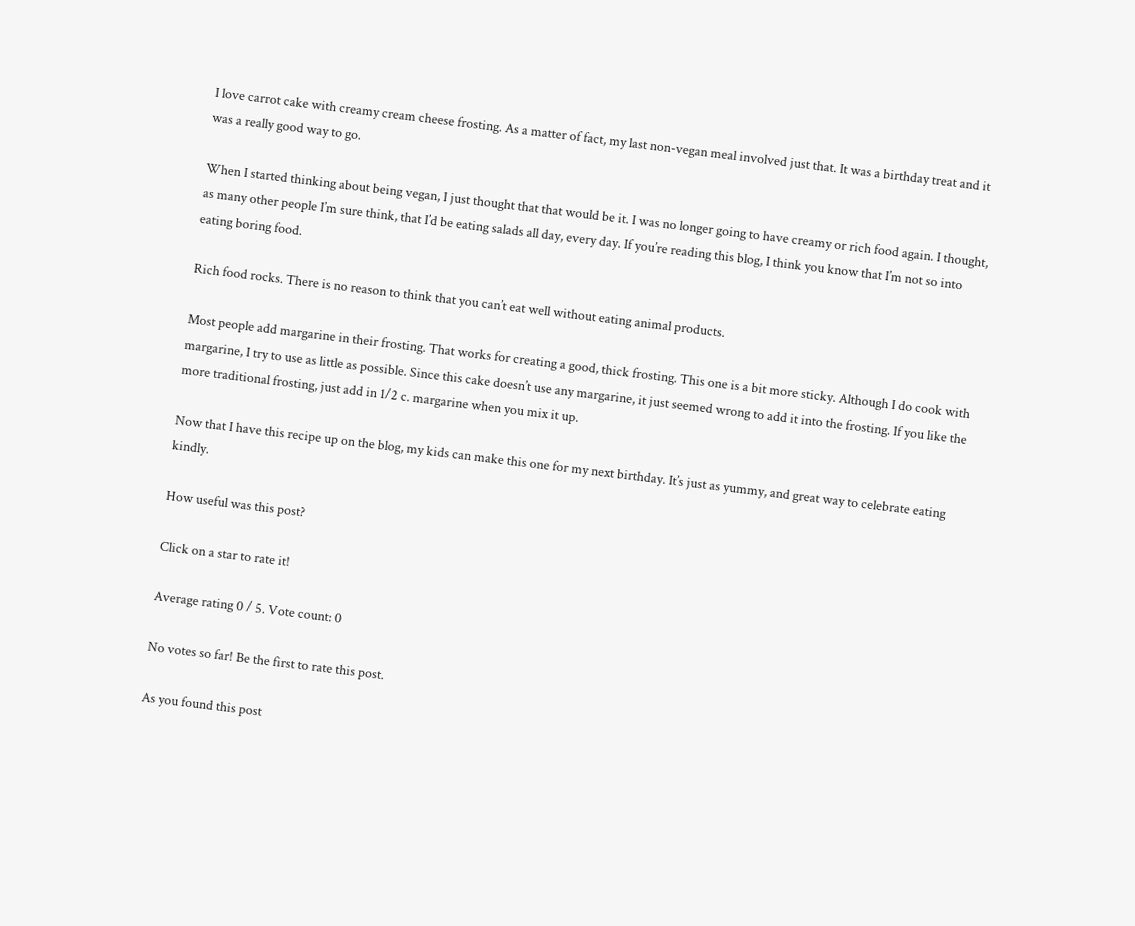I love carrot cake with creamy cream cheese frosting. As a matter of fact, my last non-vegan meal involved just that. It was a birthday treat and it was a really good way to go.

When I started thinking about being vegan, I just thought that that would be it. I was no longer going to have creamy or rich food again. I thought, as many other people I’m sure think, that I’d be eating salads all day, every day. If you’re reading this blog, I think you know that I’m not so into eating boring food.

Rich food rocks. There is no reason to think that you can’t eat well without eating animal products.

Most people add margarine in their frosting. That works for creating a good, thick frosting. This one is a bit more sticky. Although I do cook with margarine, I try to use as little as possible. Since this cake doesn’t use any margarine, it just seemed wrong to add it into the frosting. If you like the more traditional frosting, just add in 1/2 c. margarine when you mix it up.

Now that I have this recipe up on the blog, my kids can make this one for my next birthday. It’s just as yummy, and great way to celebrate eating kindly.

How useful was this post?

Click on a star to rate it!

Average rating 0 / 5. Vote count: 0

No votes so far! Be the first to rate this post.

As you found this post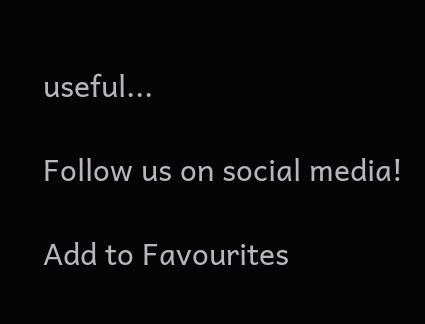useful...

Follow us on social media!

Add to Favourites